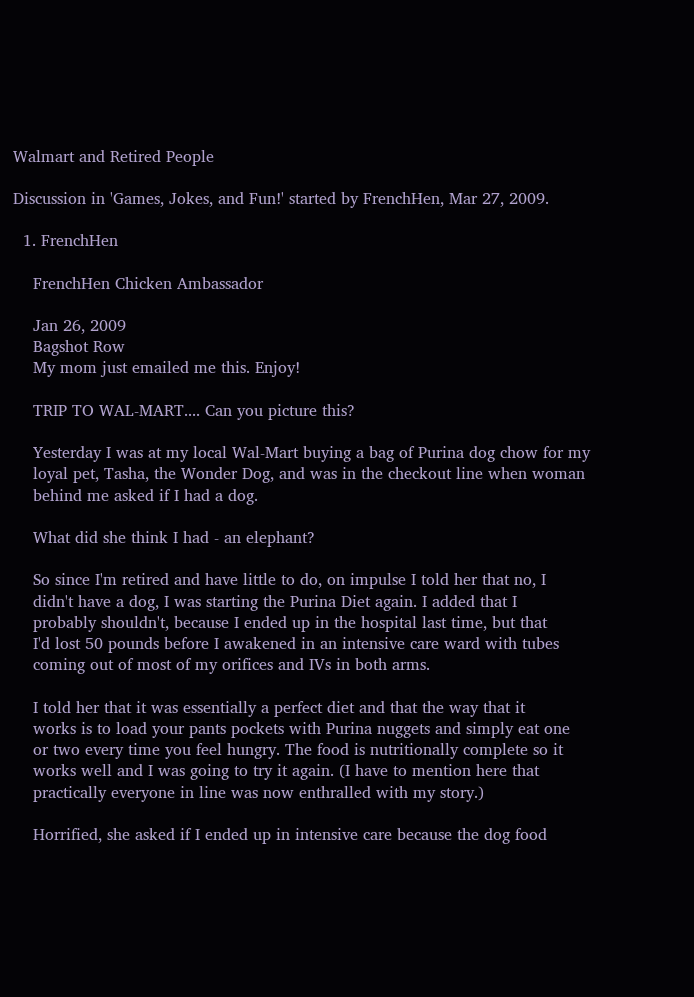Walmart and Retired People

Discussion in 'Games, Jokes, and Fun!' started by FrenchHen, Mar 27, 2009.

  1. FrenchHen

    FrenchHen Chicken Ambassador

    Jan 26, 2009
    Bagshot Row
    My mom just emailed me this. Enjoy!

    TRIP TO WAL-MART.... Can you picture this?

    Yesterday I was at my local Wal-Mart buying a bag of Purina dog chow for my
    loyal pet, Tasha, the Wonder Dog, and was in the checkout line when woman
    behind me asked if I had a dog.

    What did she think I had - an elephant?

    So since I'm retired and have little to do, on impulse I told her that no, I
    didn't have a dog, I was starting the Purina Diet again. I added that I
    probably shouldn't, because I ended up in the hospital last time, but that
    I'd lost 50 pounds before I awakened in an intensive care ward with tubes
    coming out of most of my orifices and IVs in both arms.

    I told her that it was essentially a perfect diet and that the way that it
    works is to load your pants pockets with Purina nuggets and simply eat one
    or two every time you feel hungry. The food is nutritionally complete so it
    works well and I was going to try it again. (I have to mention here that
    practically everyone in line was now enthralled with my story.)

    Horrified, she asked if I ended up in intensive care because the dog food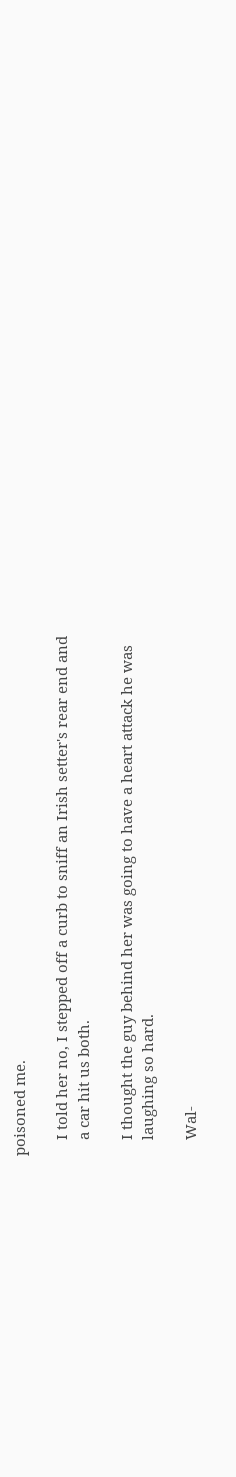poisoned me.

    I told her no, I stepped off a curb to sniff an Irish setter's rear end and
    a car hit us both.

    I thought the guy behind her was going to have a heart attack he was
    laughing so hard.

    Wal-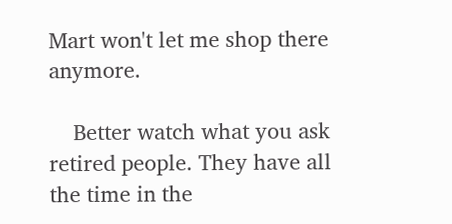Mart won't let me shop there anymore.

    Better watch what you ask retired people. They have all the time in the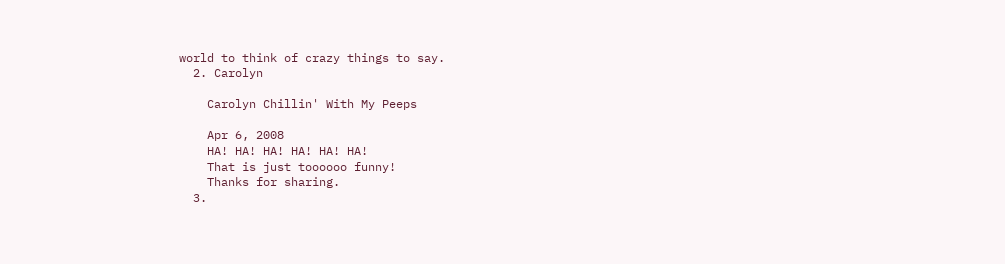world to think of crazy things to say.
  2. Carolyn

    Carolyn Chillin' With My Peeps

    Apr 6, 2008
    HA! HA! HA! HA! HA! HA!
    That is just toooooo funny!
    Thanks for sharing.
  3.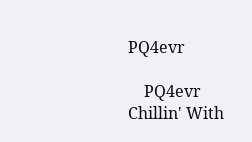PQ4evr

    PQ4evr Chillin' With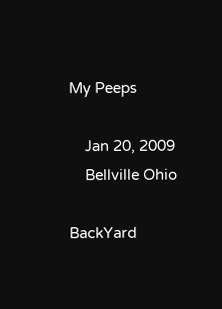My Peeps

    Jan 20, 2009
    Bellville Ohio

BackYard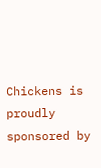Chickens is proudly sponsored by